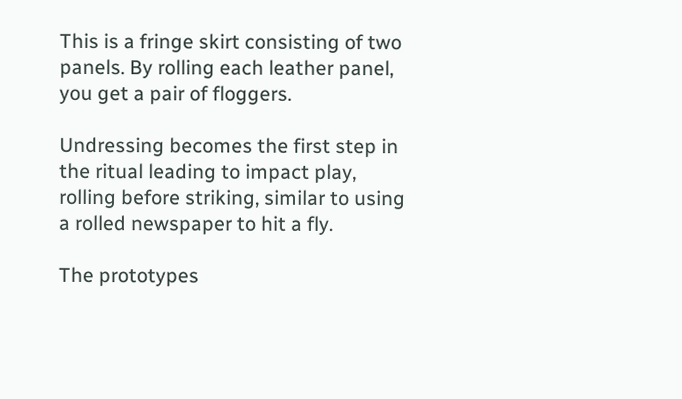This is a fringe skirt consisting of two panels. By rolling each leather panel, you get a pair of floggers.

Undressing becomes the first step in the ritual leading to impact play, rolling before striking, similar to using a rolled newspaper to hit a fly.

The prototypes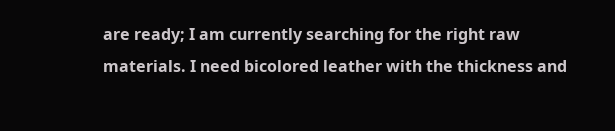are ready; I am currently searching for the right raw materials. I need bicolored leather with the thickness and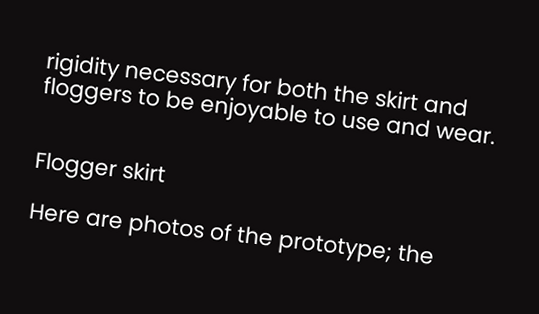rigidity necessary for both the skirt and floggers to be enjoyable to use and wear.


Flogger skirt

Here are photos of the prototype; the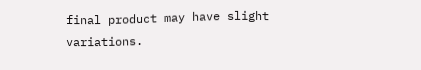final product may have slight variations.